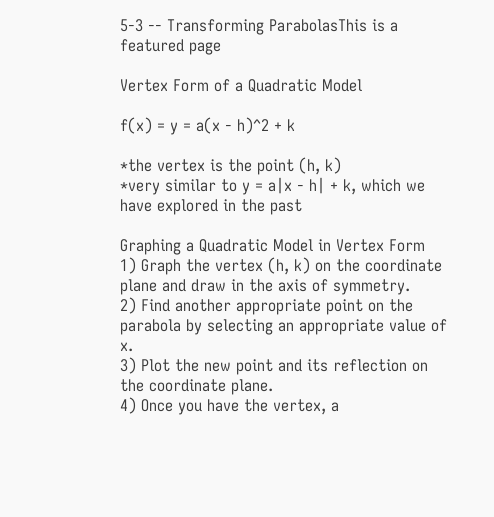5-3 -- Transforming ParabolasThis is a featured page

Vertex Form of a Quadratic Model

f(x) = y = a(x - h)^2 + k

*the vertex is the point (h, k)
*very similar to y = a|x - h| + k, which we have explored in the past

Graphing a Quadratic Model in Vertex Form
1) Graph the vertex (h, k) on the coordinate plane and draw in the axis of symmetry.
2) Find another appropriate point on the parabola by selecting an appropriate value of x.
3) Plot the new point and its reflection on the coordinate plane.
4) Once you have the vertex, a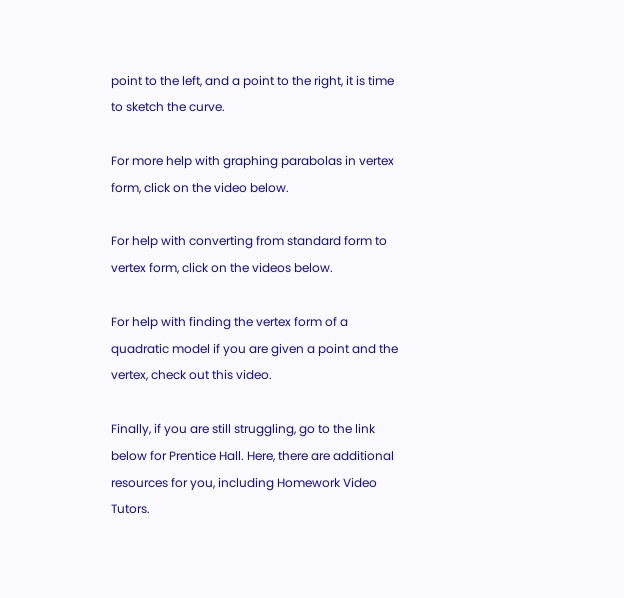point to the left, and a point to the right, it is time to sketch the curve.

For more help with graphing parabolas in vertex form, click on the video below.

For help with converting from standard form to vertex form, click on the videos below.

For help with finding the vertex form of a quadratic model if you are given a point and the vertex, check out this video.

Finally, if you are still struggling, go to the link below for Prentice Hall. Here, there are additional resources for you, including Homework Video Tutors.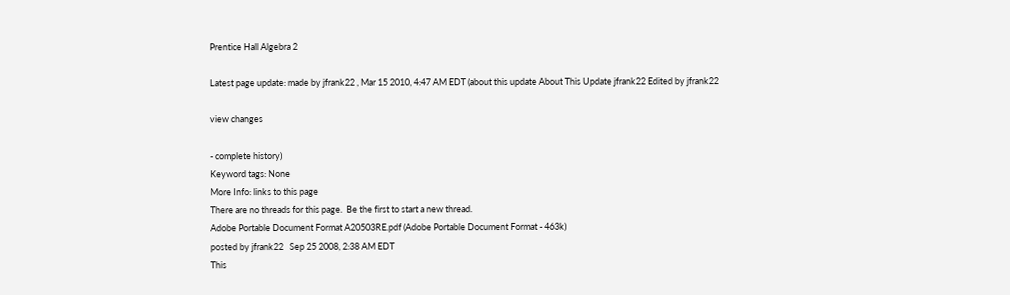Prentice Hall Algebra 2

Latest page update: made by jfrank22 , Mar 15 2010, 4:47 AM EDT (about this update About This Update jfrank22 Edited by jfrank22

view changes

- complete history)
Keyword tags: None
More Info: links to this page
There are no threads for this page.  Be the first to start a new thread.
Adobe Portable Document Format A20503RE.pdf (Adobe Portable Document Format - 463k)
posted by jfrank22   Sep 25 2008, 2:38 AM EDT
This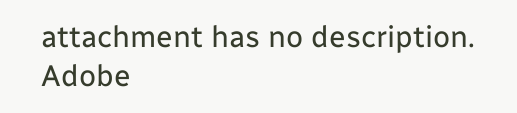attachment has no description.
Adobe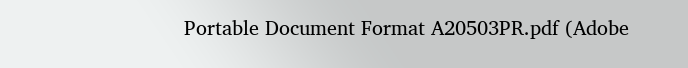Portable Document Format A20503PR.pdf (Adobe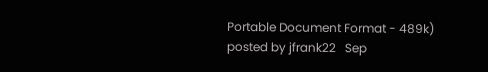Portable Document Format - 489k)
posted by jfrank22   Sep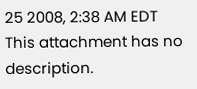25 2008, 2:38 AM EDT
This attachment has no description.